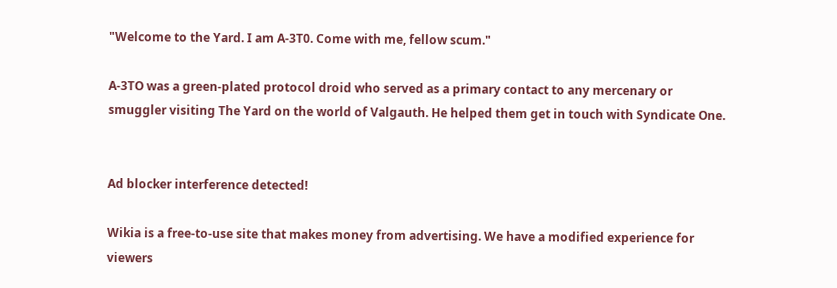"Welcome to the Yard. I am A-3T0. Come with me, fellow scum."

A-3TO was a green-plated protocol droid who served as a primary contact to any mercenary or smuggler visiting The Yard on the world of Valgauth. He helped them get in touch with Syndicate One.


Ad blocker interference detected!

Wikia is a free-to-use site that makes money from advertising. We have a modified experience for viewers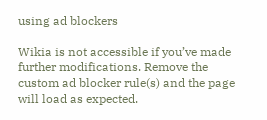using ad blockers

Wikia is not accessible if you’ve made further modifications. Remove the custom ad blocker rule(s) and the page will load as expected.